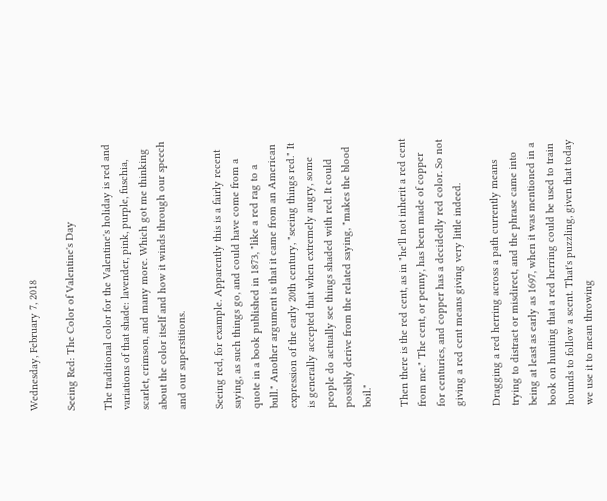Wednesday, February 7, 2018

Seeing Red: The Color of Valentine's Day

The traditional color for the Valentine's holiday is red and variations of that shade: lavender, pink, purple, fuschia, scarlet, crimson, and many more. Which got me thinking about the color itself and how it winds through our speech and our superstitions.

Seeing red, for example. Apparently this is a fairly recent saying, as such things go, and could have come from a quote in a book published in 1873, "like a red rag to a bull." Another argument is that it came from an American expression of the early 20th century, "seeing things red." It is generally accepted that when extremely angry, some people do actually see things shaded with red. It could possibly derive from the related saying, "makes the blood boil."

Then there is the red cent, as in "he'll not inherit a red cent from me." The cent, or penny, has been made of copper for centuries, and copper has a decidedly red color. So not giving a red cent means giving very little indeed.

Dragging a red herring across a path currently means trying to distract or misdirect, and the phrase came into being at least as early as 1697, when it was mentioned in a book on hunting that a red herring could be used to train hounds to follow a scent. That's puzzling, given that today we use it to mean throwing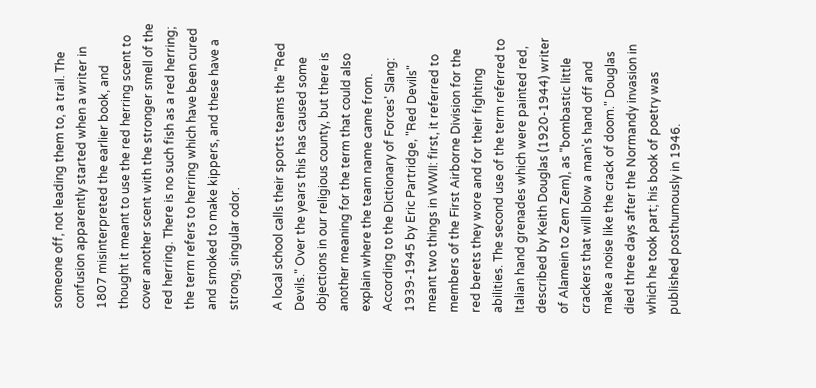someone off, not leading them to, a trail. The confusion apparently started when a writer in 1807 misinterpreted the earlier book, and thought it meant to use the red herring scent to cover another scent with the stronger smell of the red herring. There is no such fish as a red herring; the term refers to herring which have been cured and smoked to make kippers, and these have a strong, singular odor.

A local school calls their sports teams the "Red Devils." Over the years this has caused some objections in our religious county, but there is another meaning for the term that could also explain where the team name came from. According to the Dictionary of Forces' Slang: 1939-1945 by Eric Partridge, "Red Devils" meant two things in WWII: first, it referred to members of the First Airborne Division for the red berets they wore and for their fighting abilities. The second use of the term referred to Italian hand grenades which were painted red, described by Keith Douglas (1920-1944) writer of Alamein to Zem Zem), as "bombastic little crackers that will blow a man's hand off and make a noise like the crack of doom." Douglas died three days after the Normandy invasion in which he took part; his book of poetry was published posthumously in 1946.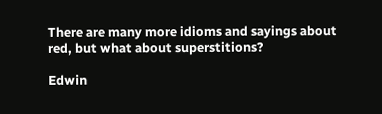There are many more idioms and sayings about red, but what about superstitions?

Edwin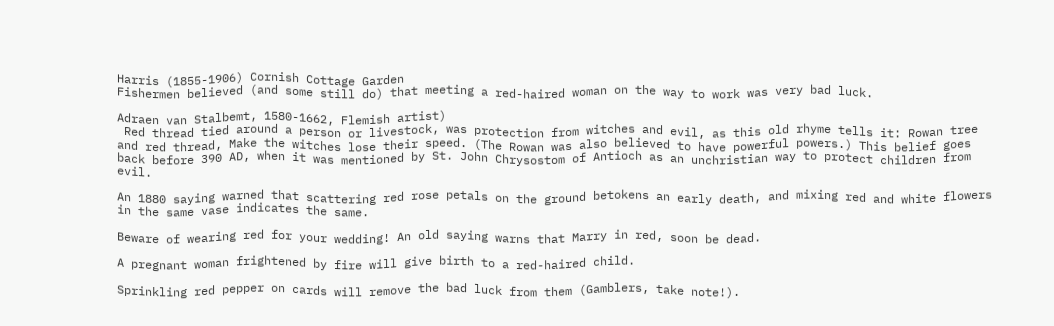Harris (1855-1906) Cornish Cottage Garden
Fishermen believed (and some still do) that meeting a red-haired woman on the way to work was very bad luck.

Adraen van Stalbemt, 1580-1662, Flemish artist)
 Red thread tied around a person or livestock, was protection from witches and evil, as this old rhyme tells it: Rowan tree and red thread, Make the witches lose their speed. (The Rowan was also believed to have powerful powers.) This belief goes back before 390 AD, when it was mentioned by St. John Chrysostom of Antioch as an unchristian way to protect children from evil.

An 1880 saying warned that scattering red rose petals on the ground betokens an early death, and mixing red and white flowers in the same vase indicates the same.

Beware of wearing red for your wedding! An old saying warns that Marry in red, soon be dead.

A pregnant woman frightened by fire will give birth to a red-haired child.

Sprinkling red pepper on cards will remove the bad luck from them (Gamblers, take note!).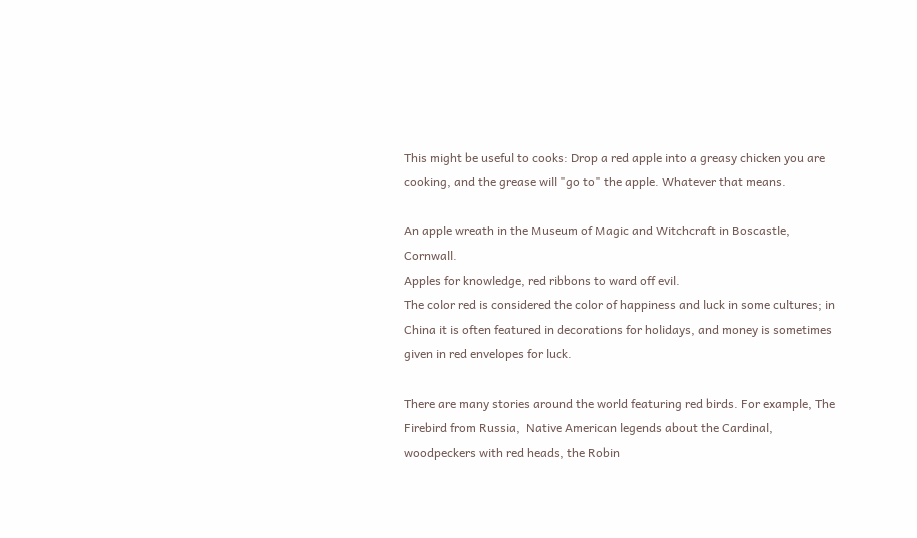This might be useful to cooks: Drop a red apple into a greasy chicken you are cooking, and the grease will "go to" the apple. Whatever that means.

An apple wreath in the Museum of Magic and Witchcraft in Boscastle, Cornwall.
Apples for knowledge, red ribbons to ward off evil.
The color red is considered the color of happiness and luck in some cultures; in China it is often featured in decorations for holidays, and money is sometimes given in red envelopes for luck.

There are many stories around the world featuring red birds. For example, The Firebird from Russia,  Native American legends about the Cardinal, woodpeckers with red heads, the Robin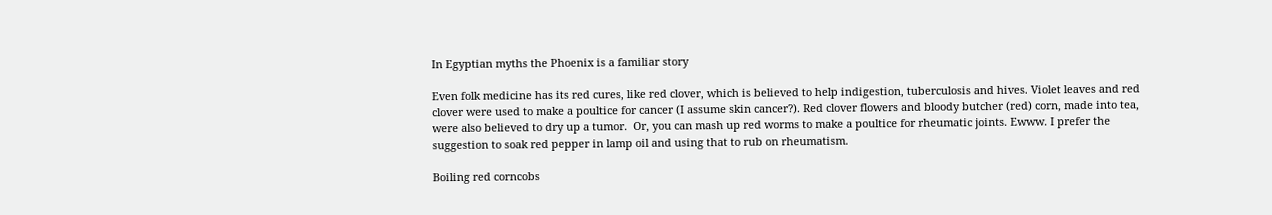In Egyptian myths the Phoenix is a familiar story

Even folk medicine has its red cures, like red clover, which is believed to help indigestion, tuberculosis and hives. Violet leaves and red clover were used to make a poultice for cancer (I assume skin cancer?). Red clover flowers and bloody butcher (red) corn, made into tea, were also believed to dry up a tumor.  Or, you can mash up red worms to make a poultice for rheumatic joints. Ewww. I prefer the suggestion to soak red pepper in lamp oil and using that to rub on rheumatism.

Boiling red corncobs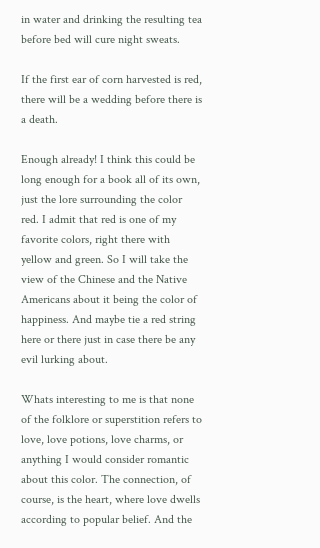in water and drinking the resulting tea before bed will cure night sweats.

If the first ear of corn harvested is red, there will be a wedding before there is a death.

Enough already! I think this could be long enough for a book all of its own, just the lore surrounding the color red. I admit that red is one of my favorite colors, right there with yellow and green. So I will take the view of the Chinese and the Native Americans about it being the color of happiness. And maybe tie a red string here or there just in case there be any evil lurking about.

Whats interesting to me is that none of the folklore or superstition refers to love, love potions, love charms, or anything I would consider romantic about this color. The connection, of course, is the heart, where love dwells according to popular belief. And the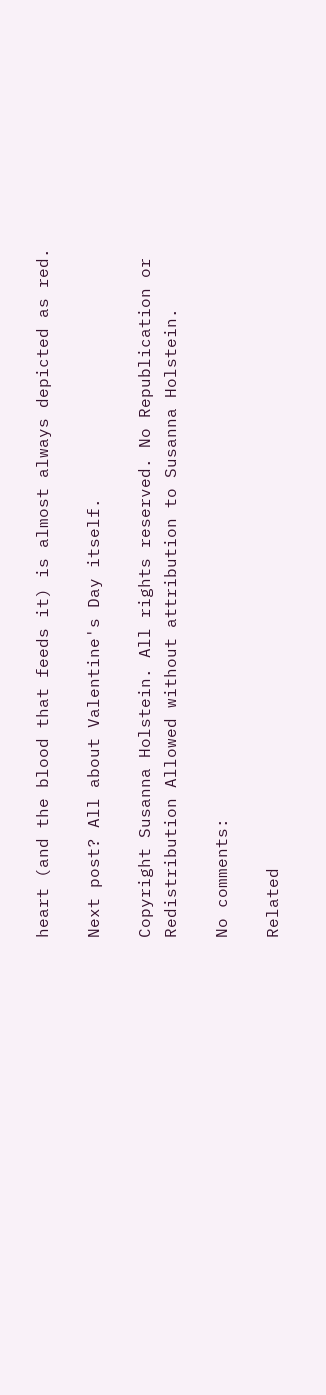heart (and the blood that feeds it) is almost always depicted as red.

Next post? All about Valentine's Day itself.

Copyright Susanna Holstein. All rights reserved. No Republication or Redistribution Allowed without attribution to Susanna Holstein.

No comments:

Related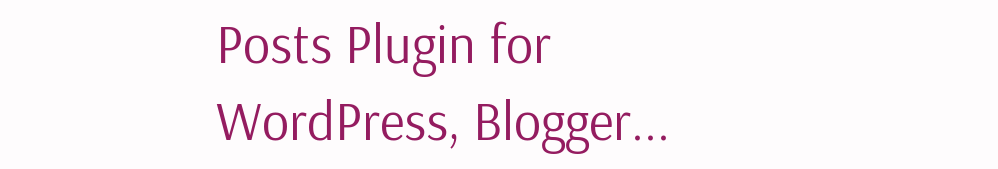Posts Plugin for WordPress, Blogger...